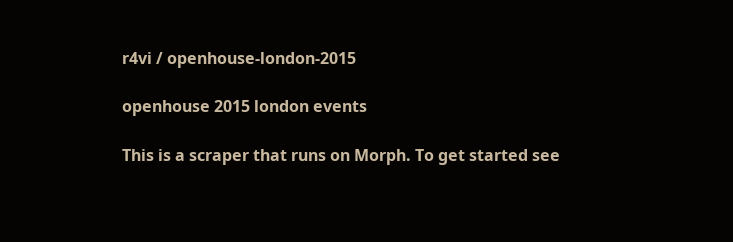r4vi / openhouse-london-2015

openhouse 2015 london events

This is a scraper that runs on Morph. To get started see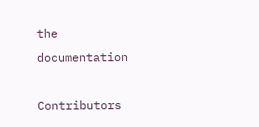the documentation

Contributors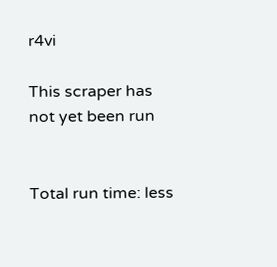r4vi

This scraper has not yet been run


Total run time: less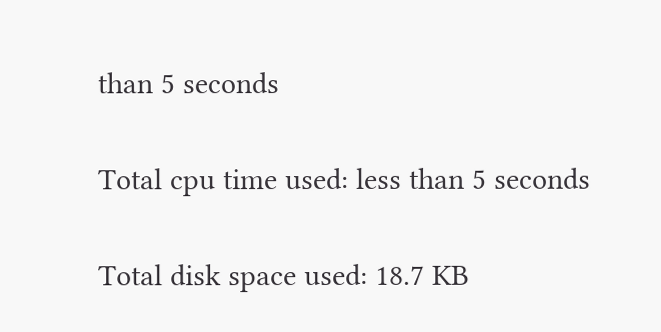than 5 seconds

Total cpu time used: less than 5 seconds

Total disk space used: 18.7 KB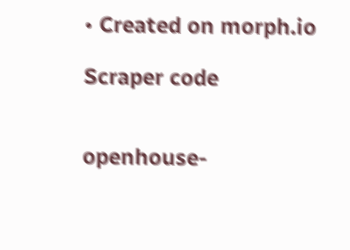• Created on morph.io

Scraper code


openhouse-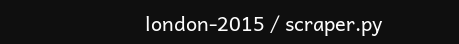london-2015 / scraper.py